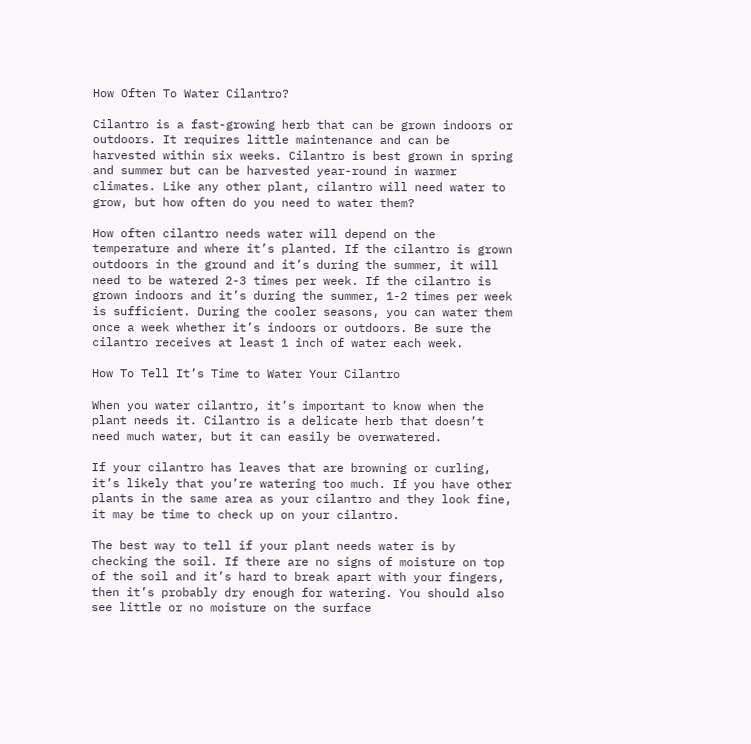How Often To Water Cilantro?

Cilantro is a fast-growing herb that can be grown indoors or outdoors. It requires little maintenance and can be harvested within six weeks. Cilantro is best grown in spring and summer but can be harvested year-round in warmer climates. Like any other plant, cilantro will need water to grow, but how often do you need to water them?

How often cilantro needs water will depend on the temperature and where it’s planted. If the cilantro is grown outdoors in the ground and it’s during the summer, it will need to be watered 2-3 times per week. If the cilantro is grown indoors and it’s during the summer, 1-2 times per week is sufficient. During the cooler seasons, you can water them once a week whether it’s indoors or outdoors. Be sure the cilantro receives at least 1 inch of water each week.

How To Tell It’s Time to Water Your Cilantro

When you water cilantro, it’s important to know when the plant needs it. Cilantro is a delicate herb that doesn’t need much water, but it can easily be overwatered.

If your cilantro has leaves that are browning or curling, it’s likely that you’re watering too much. If you have other plants in the same area as your cilantro and they look fine, it may be time to check up on your cilantro.

The best way to tell if your plant needs water is by checking the soil. If there are no signs of moisture on top of the soil and it’s hard to break apart with your fingers, then it’s probably dry enough for watering. You should also see little or no moisture on the surface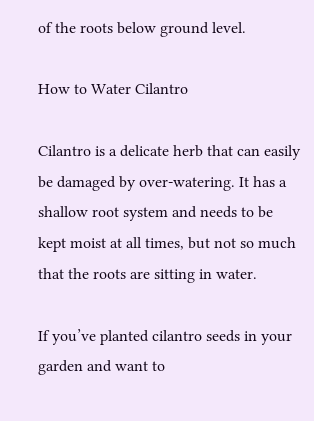of the roots below ground level.

How to Water Cilantro

Cilantro is a delicate herb that can easily be damaged by over-watering. It has a shallow root system and needs to be kept moist at all times, but not so much that the roots are sitting in water.

If you’ve planted cilantro seeds in your garden and want to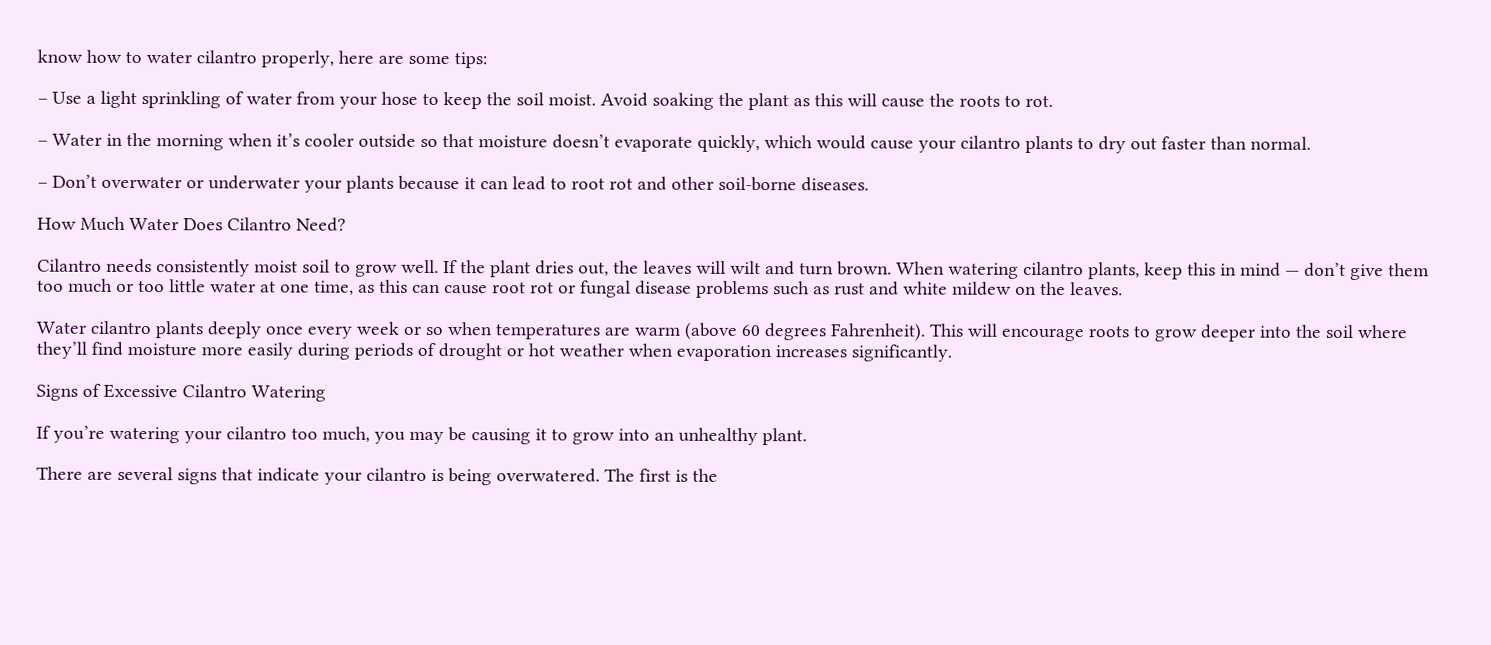know how to water cilantro properly, here are some tips:

– Use a light sprinkling of water from your hose to keep the soil moist. Avoid soaking the plant as this will cause the roots to rot.

– Water in the morning when it’s cooler outside so that moisture doesn’t evaporate quickly, which would cause your cilantro plants to dry out faster than normal.

– Don’t overwater or underwater your plants because it can lead to root rot and other soil-borne diseases.

How Much Water Does Cilantro Need?

Cilantro needs consistently moist soil to grow well. If the plant dries out, the leaves will wilt and turn brown. When watering cilantro plants, keep this in mind — don’t give them too much or too little water at one time, as this can cause root rot or fungal disease problems such as rust and white mildew on the leaves.

Water cilantro plants deeply once every week or so when temperatures are warm (above 60 degrees Fahrenheit). This will encourage roots to grow deeper into the soil where they’ll find moisture more easily during periods of drought or hot weather when evaporation increases significantly.

Signs of Excessive Cilantro Watering

If you’re watering your cilantro too much, you may be causing it to grow into an unhealthy plant.

There are several signs that indicate your cilantro is being overwatered. The first is the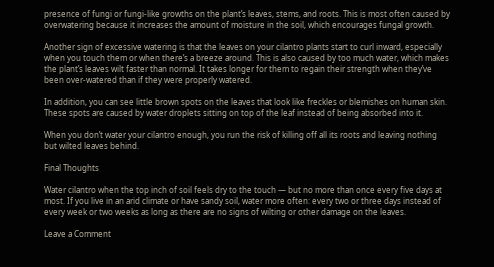presence of fungi or fungi-like growths on the plant’s leaves, stems, and roots. This is most often caused by overwatering because it increases the amount of moisture in the soil, which encourages fungal growth.

Another sign of excessive watering is that the leaves on your cilantro plants start to curl inward, especially when you touch them or when there’s a breeze around. This is also caused by too much water, which makes the plant’s leaves wilt faster than normal. It takes longer for them to regain their strength when they’ve been over-watered than if they were properly watered.

In addition, you can see little brown spots on the leaves that look like freckles or blemishes on human skin. These spots are caused by water droplets sitting on top of the leaf instead of being absorbed into it.

When you don’t water your cilantro enough, you run the risk of killing off all its roots and leaving nothing but wilted leaves behind.

Final Thoughts

Water cilantro when the top inch of soil feels dry to the touch — but no more than once every five days at most. If you live in an arid climate or have sandy soil, water more often: every two or three days instead of every week or two weeks as long as there are no signs of wilting or other damage on the leaves.

Leave a Comment